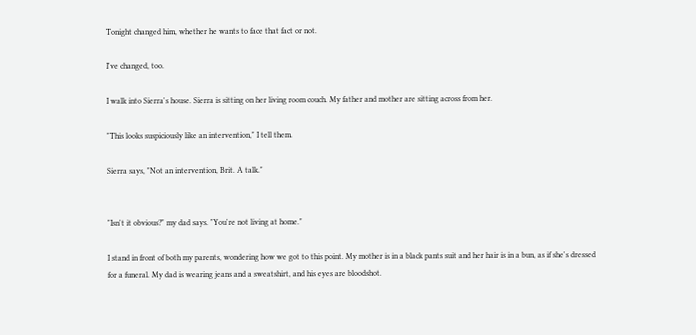Tonight changed him, whether he wants to face that fact or not.

I've changed, too.

I walk into Sierra's house. Sierra is sitting on her living room couch. My father and mother are sitting across from her.

"This looks suspiciously like an intervention," I tell them.

Sierra says, "Not an intervention, Brit. A talk."


"Isn't it obvious?" my dad says. "You're not living at home."

I stand in front of both my parents, wondering how we got to this point. My mother is in a black pants suit and her hair is in a bun, as if she's dressed for a funeral. My dad is wearing jeans and a sweatshirt, and his eyes are bloodshot.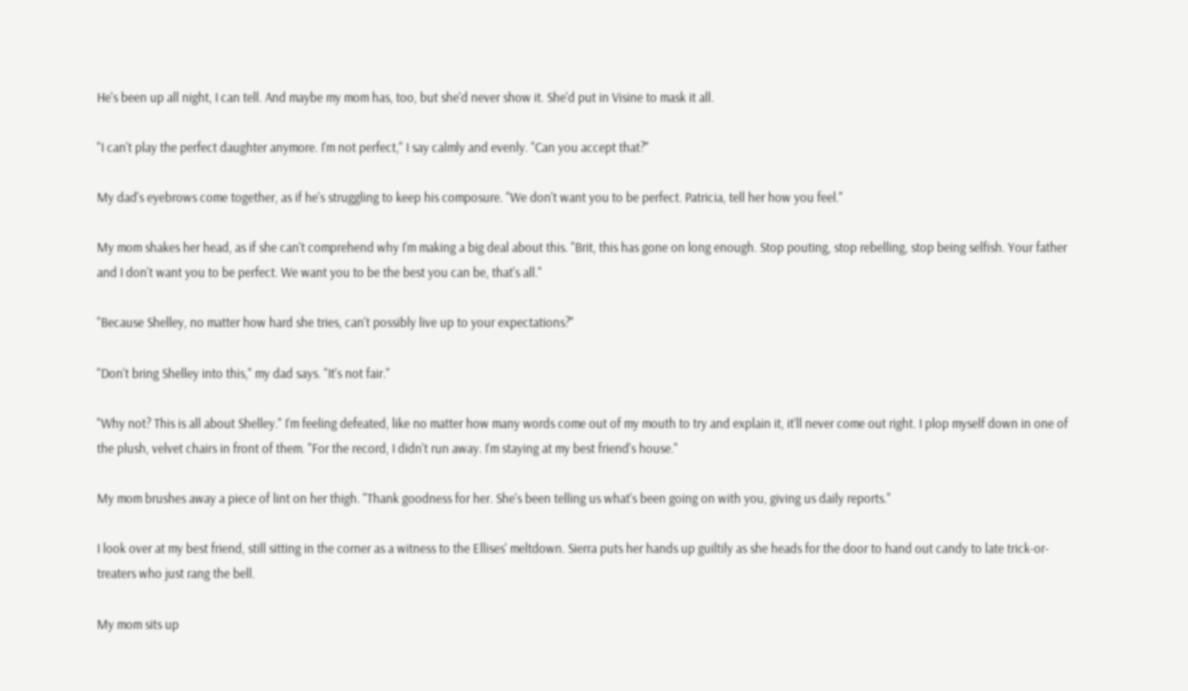He's been up all night, I can tell. And maybe my mom has, too, but she'd never show it. She'd put in Visine to mask it all.

"I can't play the perfect daughter anymore. I'm not perfect," I say calmly and evenly. "Can you accept that?"

My dad's eyebrows come together, as if he's struggling to keep his composure. "We don't want you to be perfect. Patricia, tell her how you feel."

My mom shakes her head, as if she can't comprehend why I'm making a big deal about this. "Brit, this has gone on long enough. Stop pouting, stop rebelling, stop being selfish. Your father and I don't want you to be perfect. We want you to be the best you can be, that's all."

"Because Shelley, no matter how hard she tries, can't possibly live up to your expectations?"

"Don't bring Shelley into this," my dad says. "It's not fair."

"Why not? This is all about Shelley." I'm feeling defeated, like no matter how many words come out of my mouth to try and explain it, it'll never come out right. I plop myself down in one of the plush, velvet chairs in front of them. "For the record, I didn't run away. I'm staying at my best friend's house."

My mom brushes away a piece of lint on her thigh. "Thank goodness for her. She's been telling us what's been going on with you, giving us daily reports."

I look over at my best friend, still sitting in the corner as a witness to the Ellises' meltdown. Sierra puts her hands up guiltily as she heads for the door to hand out candy to late trick-or-treaters who just rang the bell.

My mom sits up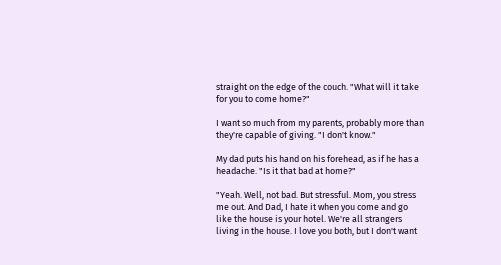straight on the edge of the couch. "What will it take for you to come home?"

I want so much from my parents, probably more than they're capable of giving. "I don't know."

My dad puts his hand on his forehead, as if he has a headache. "Is it that bad at home?"

"Yeah. Well, not bad. But stressful. Mom, you stress me out. And Dad, I hate it when you come and go like the house is your hotel. We're all strangers living in the house. I love you both, but I don't want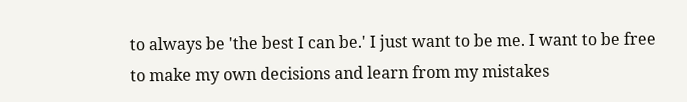to always be 'the best I can be.' I just want to be me. I want to be free to make my own decisions and learn from my mistakes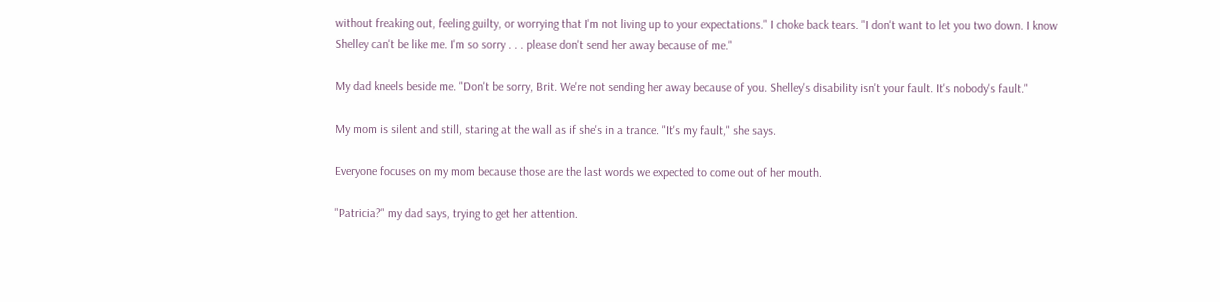without freaking out, feeling guilty, or worrying that I'm not living up to your expectations." I choke back tears. "I don't want to let you two down. I know Shelley can't be like me. I'm so sorry . . . please don't send her away because of me."

My dad kneels beside me. "Don't be sorry, Brit. We're not sending her away because of you. Shelley's disability isn't your fault. It's nobody's fault."

My mom is silent and still, staring at the wall as if she's in a trance. "It's my fault," she says.

Everyone focuses on my mom because those are the last words we expected to come out of her mouth.

"Patricia?" my dad says, trying to get her attention.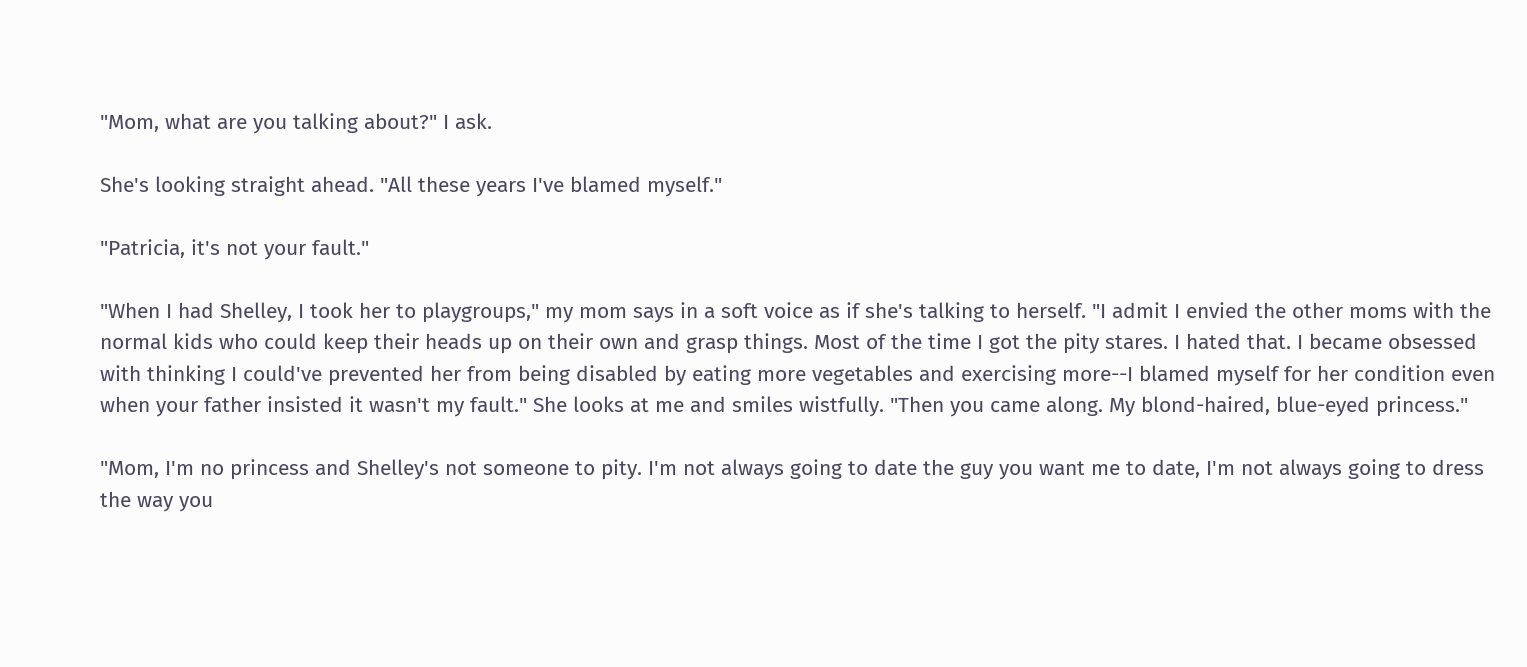"Mom, what are you talking about?" I ask.

She's looking straight ahead. "All these years I've blamed myself."

"Patricia, it's not your fault."

"When I had Shelley, I took her to playgroups," my mom says in a soft voice as if she's talking to herself. "I admit I envied the other moms with the normal kids who could keep their heads up on their own and grasp things. Most of the time I got the pity stares. I hated that. I became obsessed with thinking I could've prevented her from being disabled by eating more vegetables and exercising more--I blamed myself for her condition even when your father insisted it wasn't my fault." She looks at me and smiles wistfully. "Then you came along. My blond-haired, blue-eyed princess."

"Mom, I'm no princess and Shelley's not someone to pity. I'm not always going to date the guy you want me to date, I'm not always going to dress the way you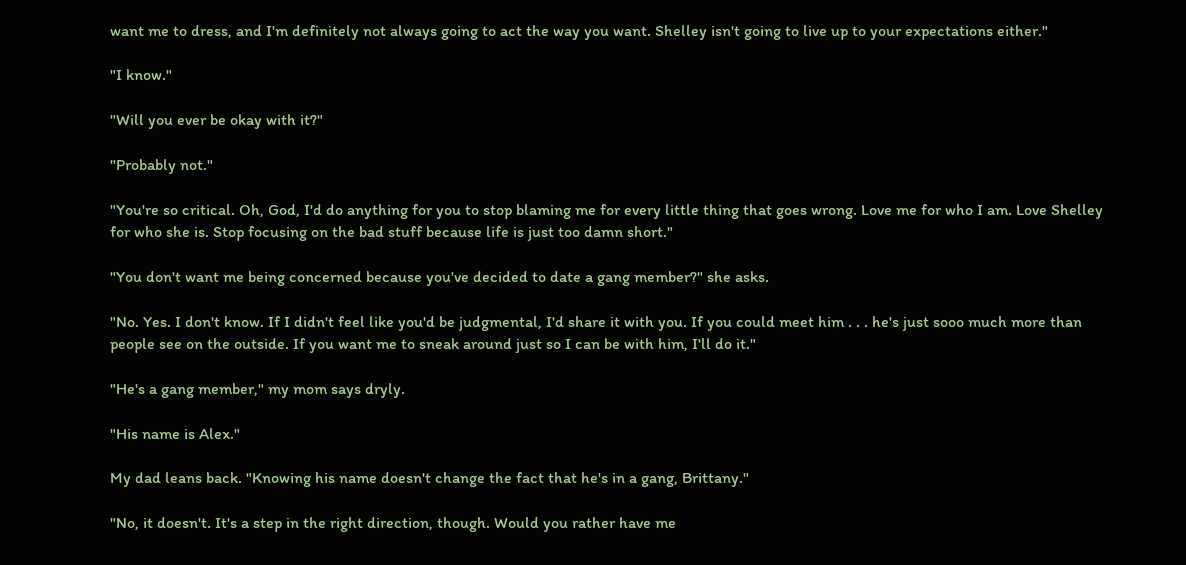want me to dress, and I'm definitely not always going to act the way you want. Shelley isn't going to live up to your expectations either."

"I know."

"Will you ever be okay with it?"

"Probably not."

"You're so critical. Oh, God, I'd do anything for you to stop blaming me for every little thing that goes wrong. Love me for who I am. Love Shelley for who she is. Stop focusing on the bad stuff because life is just too damn short."

"You don't want me being concerned because you've decided to date a gang member?" she asks.

"No. Yes. I don't know. If I didn't feel like you'd be judgmental, I'd share it with you. If you could meet him . . . he's just sooo much more than people see on the outside. If you want me to sneak around just so I can be with him, I'll do it."

"He's a gang member," my mom says dryly.

"His name is Alex."

My dad leans back. "Knowing his name doesn't change the fact that he's in a gang, Brittany."

"No, it doesn't. It's a step in the right direction, though. Would you rather have me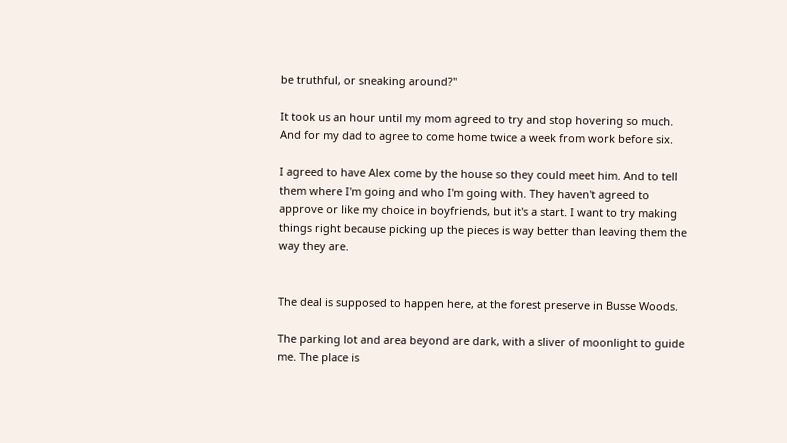be truthful, or sneaking around?"

It took us an hour until my mom agreed to try and stop hovering so much. And for my dad to agree to come home twice a week from work before six.

I agreed to have Alex come by the house so they could meet him. And to tell them where I'm going and who I'm going with. They haven't agreed to approve or like my choice in boyfriends, but it's a start. I want to try making things right because picking up the pieces is way better than leaving them the way they are.


The deal is supposed to happen here, at the forest preserve in Busse Woods.

The parking lot and area beyond are dark, with a sliver of moonlight to guide me. The place is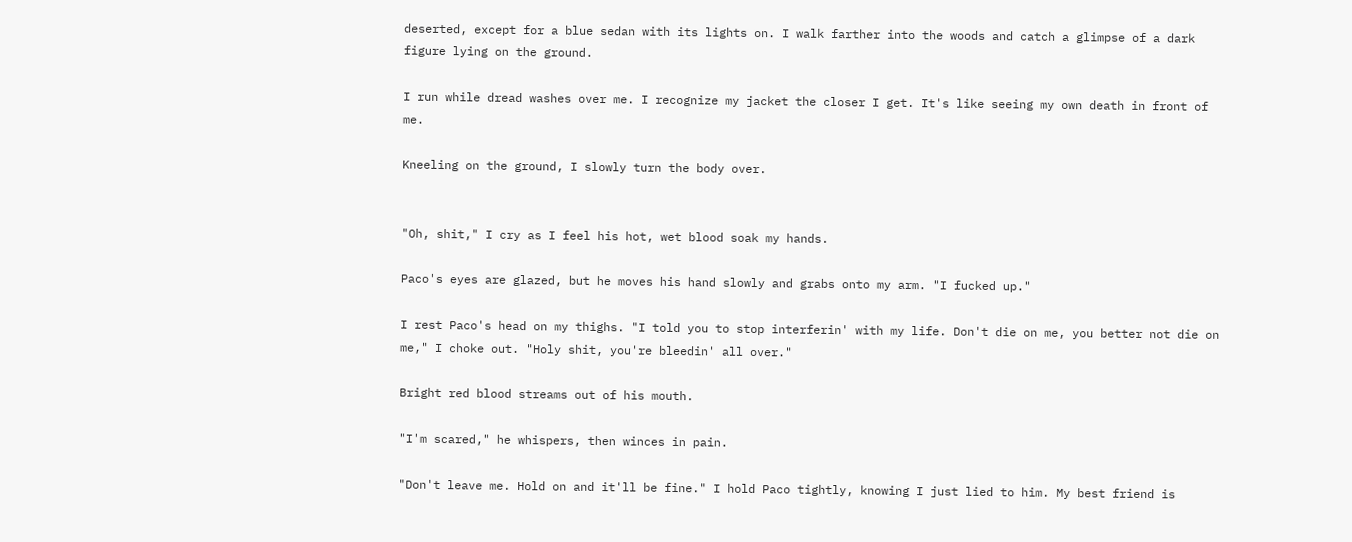deserted, except for a blue sedan with its lights on. I walk farther into the woods and catch a glimpse of a dark figure lying on the ground.

I run while dread washes over me. I recognize my jacket the closer I get. It's like seeing my own death in front of me.

Kneeling on the ground, I slowly turn the body over.


"Oh, shit," I cry as I feel his hot, wet blood soak my hands.

Paco's eyes are glazed, but he moves his hand slowly and grabs onto my arm. "I fucked up."

I rest Paco's head on my thighs. "I told you to stop interferin' with my life. Don't die on me, you better not die on me," I choke out. "Holy shit, you're bleedin' all over."

Bright red blood streams out of his mouth.

"I'm scared," he whispers, then winces in pain.

"Don't leave me. Hold on and it'll be fine." I hold Paco tightly, knowing I just lied to him. My best friend is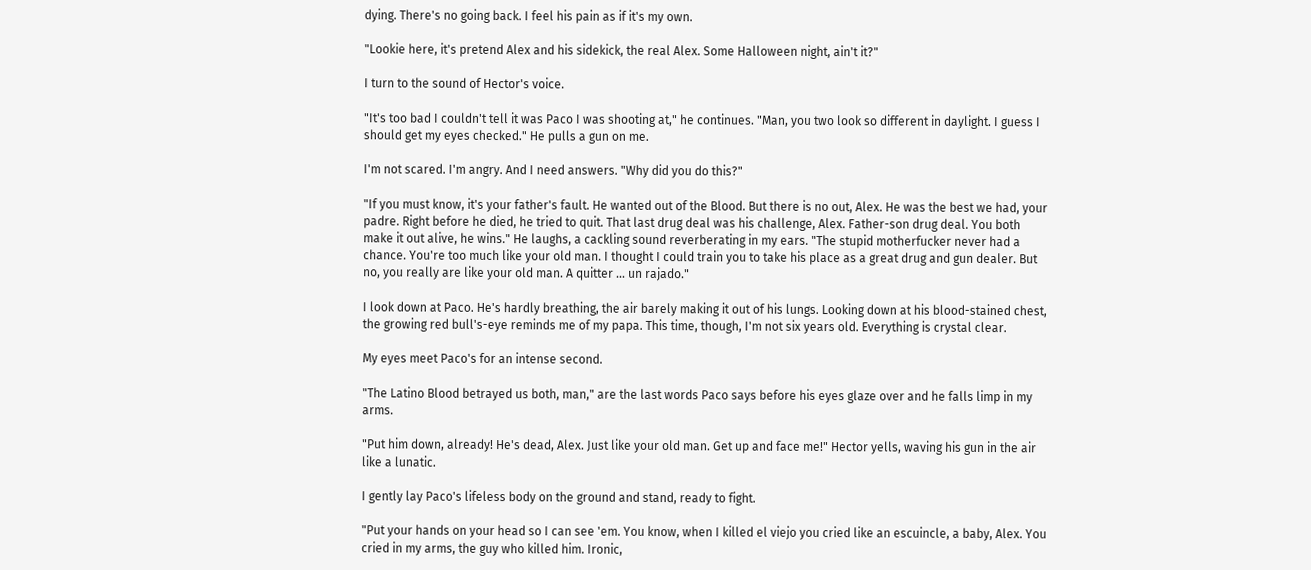dying. There's no going back. I feel his pain as if it's my own.

"Lookie here, it's pretend Alex and his sidekick, the real Alex. Some Halloween night, ain't it?"

I turn to the sound of Hector's voice.

"It's too bad I couldn't tell it was Paco I was shooting at," he continues. "Man, you two look so different in daylight. I guess I should get my eyes checked." He pulls a gun on me.

I'm not scared. I'm angry. And I need answers. "Why did you do this?"

"If you must know, it's your father's fault. He wanted out of the Blood. But there is no out, Alex. He was the best we had, your padre. Right before he died, he tried to quit. That last drug deal was his challenge, Alex. Father-son drug deal. You both make it out alive, he wins." He laughs, a cackling sound reverberating in my ears. "The stupid motherfucker never had a chance. You're too much like your old man. I thought I could train you to take his place as a great drug and gun dealer. But no, you really are like your old man. A quitter ... un rajado."

I look down at Paco. He's hardly breathing, the air barely making it out of his lungs. Looking down at his blood-stained chest, the growing red bull's-eye reminds me of my papa. This time, though, I'm not six years old. Everything is crystal clear.

My eyes meet Paco's for an intense second.

"The Latino Blood betrayed us both, man," are the last words Paco says before his eyes glaze over and he falls limp in my arms.

"Put him down, already! He's dead, Alex. Just like your old man. Get up and face me!" Hector yells, waving his gun in the air like a lunatic.

I gently lay Paco's lifeless body on the ground and stand, ready to fight.

"Put your hands on your head so I can see 'em. You know, when I killed el viejo you cried like an escuincle, a baby, Alex. You cried in my arms, the guy who killed him. Ironic,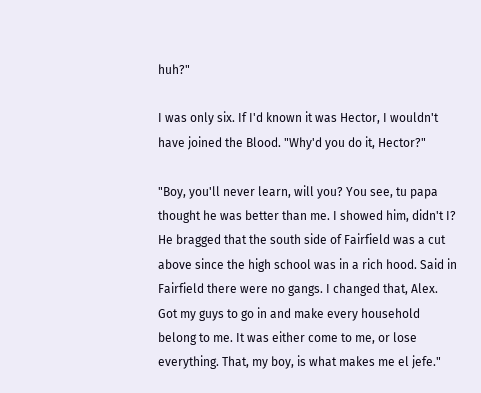huh?"

I was only six. If I'd known it was Hector, I wouldn't have joined the Blood. "Why'd you do it, Hector?"

"Boy, you'll never learn, will you? You see, tu papa thought he was better than me. I showed him, didn't I? He bragged that the south side of Fairfield was a cut above since the high school was in a rich hood. Said in Fairfield there were no gangs. I changed that, Alex. Got my guys to go in and make every household belong to me. It was either come to me, or lose everything. That, my boy, is what makes me el jefe."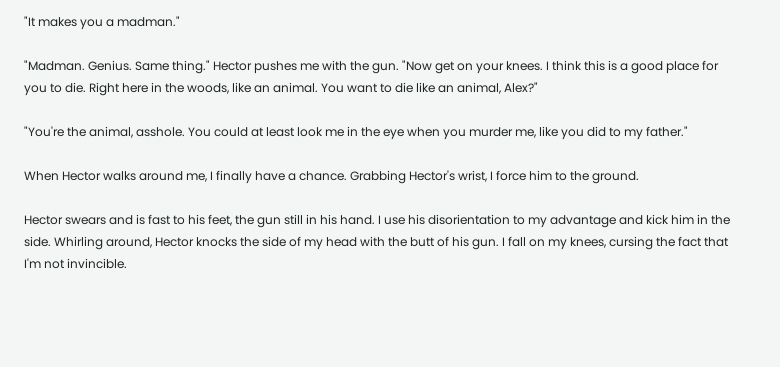"It makes you a madman."

"Madman. Genius. Same thing." Hector pushes me with the gun. "Now get on your knees. I think this is a good place for you to die. Right here in the woods, like an animal. You want to die like an animal, Alex?"

"You're the animal, asshole. You could at least look me in the eye when you murder me, like you did to my father."

When Hector walks around me, I finally have a chance. Grabbing Hector's wrist, I force him to the ground.

Hector swears and is fast to his feet, the gun still in his hand. I use his disorientation to my advantage and kick him in the side. Whirling around, Hector knocks the side of my head with the butt of his gun. I fall on my knees, cursing the fact that I'm not invincible.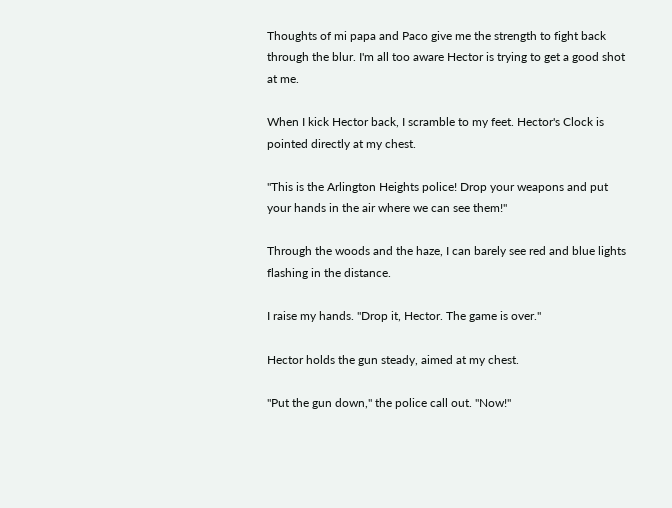Thoughts of mi papa and Paco give me the strength to fight back through the blur. I'm all too aware Hector is trying to get a good shot at me.

When I kick Hector back, I scramble to my feet. Hector's Clock is pointed directly at my chest.

"This is the Arlington Heights police! Drop your weapons and put your hands in the air where we can see them!"

Through the woods and the haze, I can barely see red and blue lights flashing in the distance.

I raise my hands. "Drop it, Hector. The game is over."

Hector holds the gun steady, aimed at my chest.

"Put the gun down," the police call out. "Now!"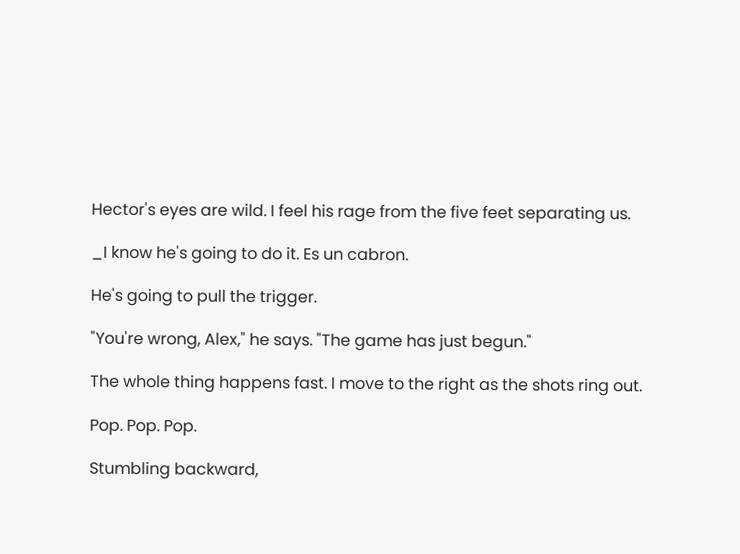Hector's eyes are wild. I feel his rage from the five feet separating us.

_I know he's going to do it. Es un cabron.

He's going to pull the trigger.

"You're wrong, Alex," he says. "The game has just begun."

The whole thing happens fast. I move to the right as the shots ring out.

Pop. Pop. Pop.

Stumbling backward,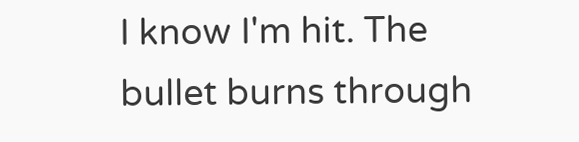I know I'm hit. The bullet burns through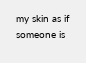my skin as if someone is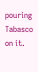pouring Tabasco on it.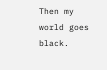Then my world goes black.